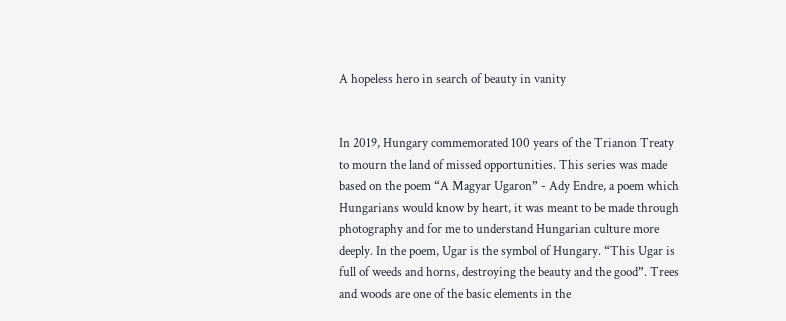A hopeless hero in search of beauty in vanity


In 2019, Hungary commemorated 100 years of the Trianon Treaty to mourn the land of missed opportunities. This series was made based on the poem “A Magyar Ugaron” - Ady Endre, a poem which Hungarians would know by heart, it was meant to be made through photography and for me to understand Hungarian culture more deeply. In the poem, Ugar is the symbol of Hungary. “This Ugar is full of weeds and horns, destroying the beauty and the good”. Trees and woods are one of the basic elements in the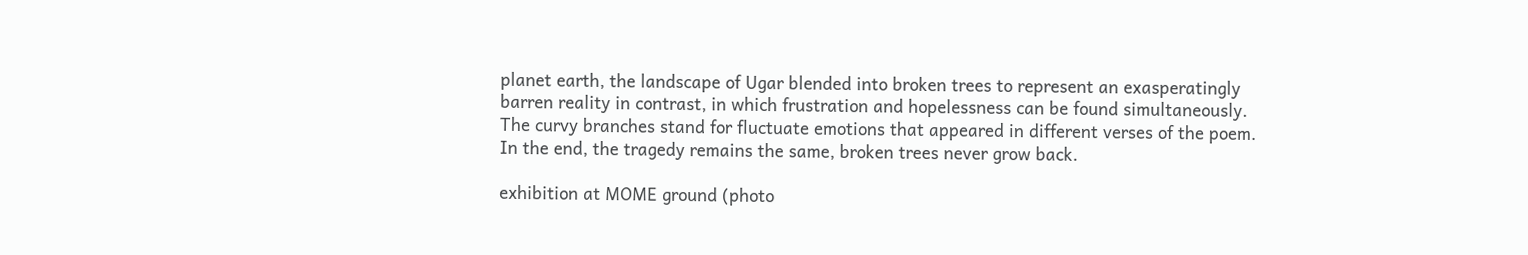planet earth, the landscape of Ugar blended into broken trees to represent an exasperatingly barren reality in contrast, in which frustration and hopelessness can be found simultaneously. The curvy branches stand for fluctuate emotions that appeared in different verses of the poem. In the end, the tragedy remains the same, broken trees never grow back.

exhibition at MOME ground (photo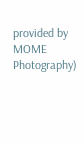provided by MOME Photography)